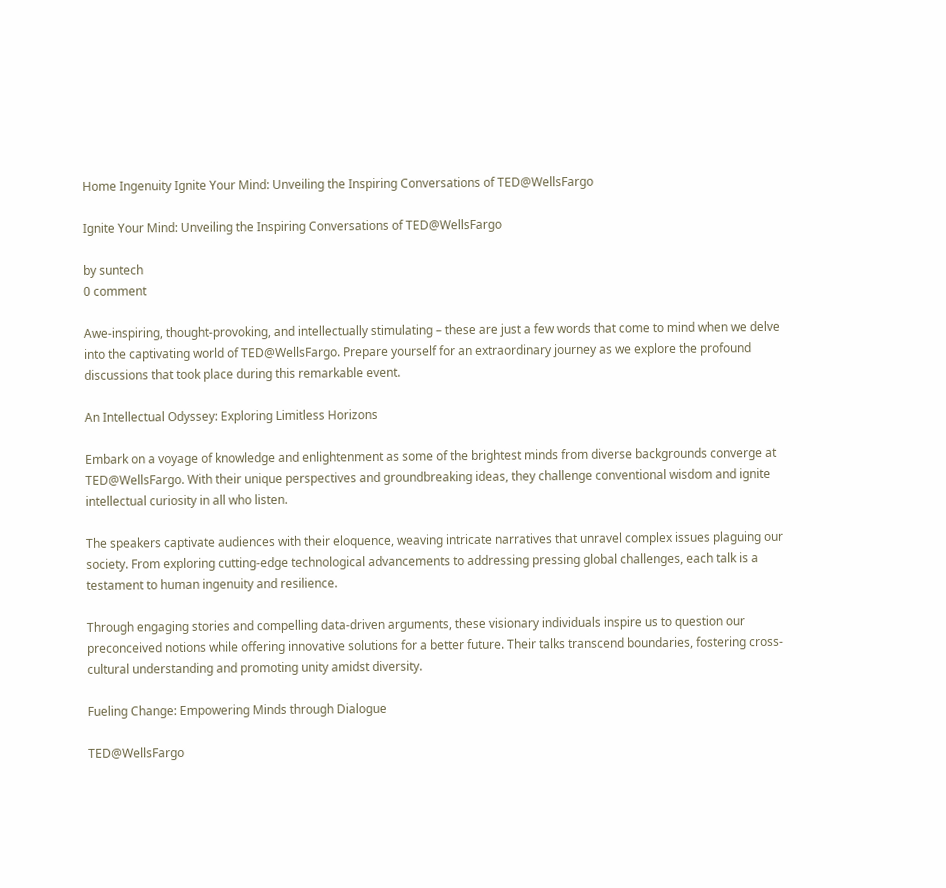Home Ingenuity Ignite Your Mind: Unveiling the Inspiring Conversations of TED@WellsFargo

Ignite Your Mind: Unveiling the Inspiring Conversations of TED@WellsFargo

by suntech
0 comment

Awe-inspiring, thought-provoking, and intellectually stimulating – these are just a few words that come to mind when we delve into the captivating world of TED@WellsFargo. Prepare yourself for an extraordinary journey as we explore the profound discussions that took place during this remarkable event.

An Intellectual Odyssey: Exploring Limitless Horizons

Embark on a voyage of knowledge and enlightenment as some of the brightest minds from diverse backgrounds converge at TED@WellsFargo. With their unique perspectives and groundbreaking ideas, they challenge conventional wisdom and ignite intellectual curiosity in all who listen.

The speakers captivate audiences with their eloquence, weaving intricate narratives that unravel complex issues plaguing our society. From exploring cutting-edge technological advancements to addressing pressing global challenges, each talk is a testament to human ingenuity and resilience.

Through engaging stories and compelling data-driven arguments, these visionary individuals inspire us to question our preconceived notions while offering innovative solutions for a better future. Their talks transcend boundaries, fostering cross-cultural understanding and promoting unity amidst diversity.

Fueling Change: Empowering Minds through Dialogue

TED@WellsFargo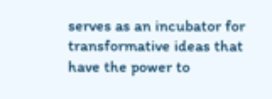serves as an incubator for transformative ideas that have the power to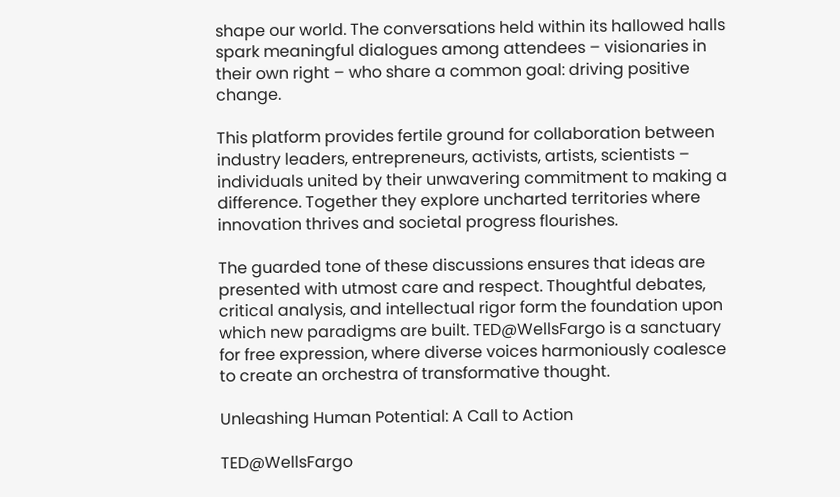shape our world. The conversations held within its hallowed halls spark meaningful dialogues among attendees – visionaries in their own right – who share a common goal: driving positive change.

This platform provides fertile ground for collaboration between industry leaders, entrepreneurs, activists, artists, scientists – individuals united by their unwavering commitment to making a difference. Together they explore uncharted territories where innovation thrives and societal progress flourishes.

The guarded tone of these discussions ensures that ideas are presented with utmost care and respect. Thoughtful debates, critical analysis, and intellectual rigor form the foundation upon which new paradigms are built. TED@WellsFargo is a sanctuary for free expression, where diverse voices harmoniously coalesce to create an orchestra of transformative thought.

Unleashing Human Potential: A Call to Action

TED@WellsFargo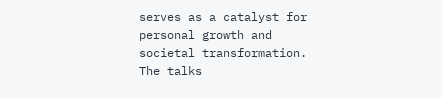serves as a catalyst for personal growth and societal transformation. The talks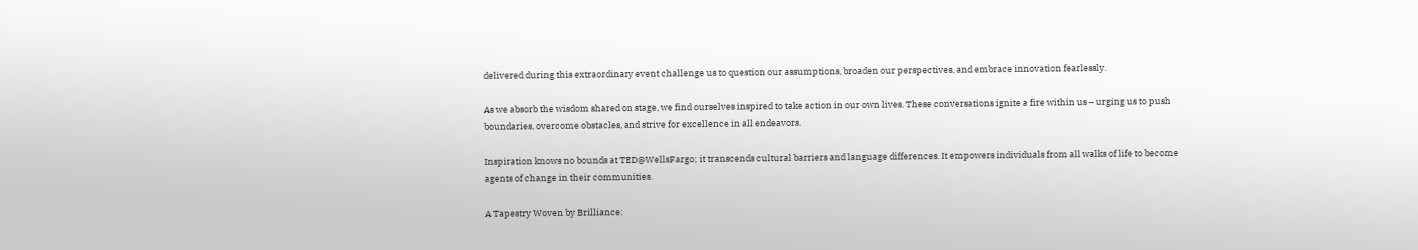delivered during this extraordinary event challenge us to question our assumptions, broaden our perspectives, and embrace innovation fearlessly.

As we absorb the wisdom shared on stage, we find ourselves inspired to take action in our own lives. These conversations ignite a fire within us – urging us to push boundaries, overcome obstacles, and strive for excellence in all endeavors.

Inspiration knows no bounds at TED@WellsFargo; it transcends cultural barriers and language differences. It empowers individuals from all walks of life to become agents of change in their communities.

A Tapestry Woven by Brilliance: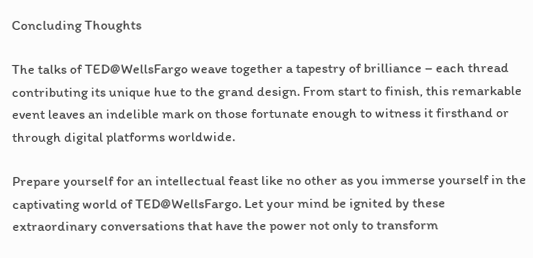Concluding Thoughts

The talks of TED@WellsFargo weave together a tapestry of brilliance – each thread contributing its unique hue to the grand design. From start to finish, this remarkable event leaves an indelible mark on those fortunate enough to witness it firsthand or through digital platforms worldwide.

Prepare yourself for an intellectual feast like no other as you immerse yourself in the captivating world of TED@WellsFargo. Let your mind be ignited by these extraordinary conversations that have the power not only to transform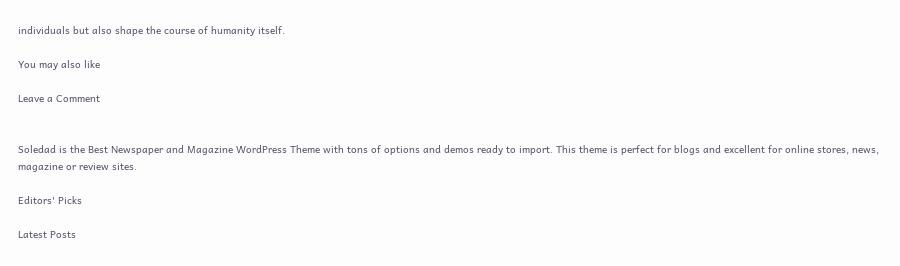individuals but also shape the course of humanity itself.

You may also like

Leave a Comment


Soledad is the Best Newspaper and Magazine WordPress Theme with tons of options and demos ready to import. This theme is perfect for blogs and excellent for online stores, news, magazine or review sites.

Editors' Picks

Latest Posts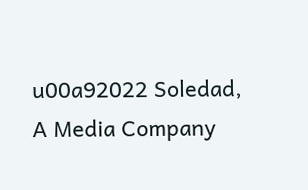u00a92022 Soledad, A Media Company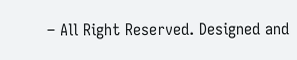– All Right Reserved. Designed and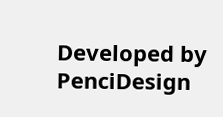Developed by PenciDesign